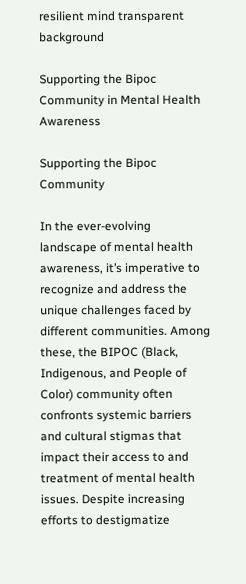resilient mind transparent background

Supporting the Bipoc Community in Mental Health Awareness

Supporting the Bipoc Community

In the ever-evolving landscape of mental health awareness, it’s imperative to recognize and address the unique challenges faced by different communities. Among these, the BIPOC (Black, Indigenous, and People of Color) community often confronts systemic barriers and cultural stigmas that impact their access to and treatment of mental health issues. Despite increasing efforts to destigmatize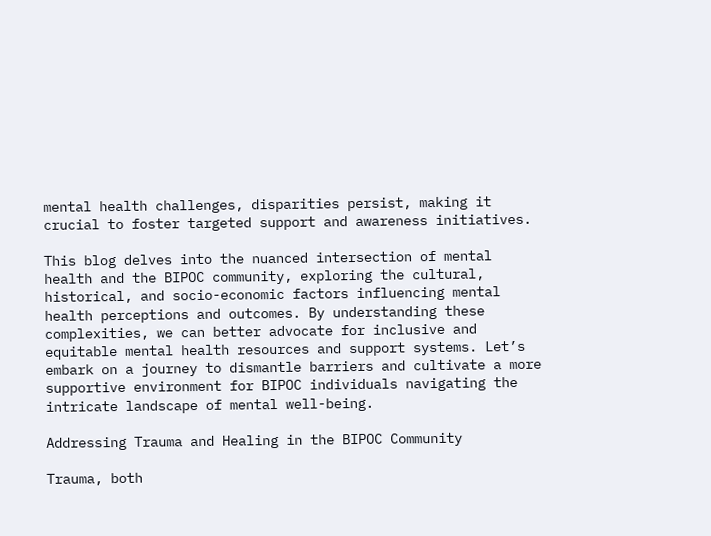mental health challenges, disparities persist, making it crucial to foster targeted support and awareness initiatives.

This blog delves into the nuanced intersection of mental health and the BIPOC community, exploring the cultural, historical, and socio-economic factors influencing mental health perceptions and outcomes. By understanding these complexities, we can better advocate for inclusive and equitable mental health resources and support systems. Let’s embark on a journey to dismantle barriers and cultivate a more supportive environment for BIPOC individuals navigating the intricate landscape of mental well-being.

Addressing Trauma and Healing in the BIPOC Community

Trauma, both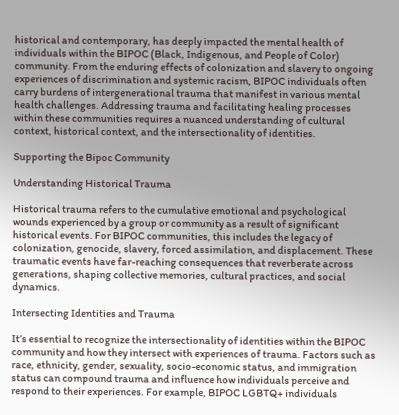historical and contemporary, has deeply impacted the mental health of individuals within the BIPOC (Black, Indigenous, and People of Color) community. From the enduring effects of colonization and slavery to ongoing experiences of discrimination and systemic racism, BIPOC individuals often carry burdens of intergenerational trauma that manifest in various mental health challenges. Addressing trauma and facilitating healing processes within these communities requires a nuanced understanding of cultural context, historical context, and the intersectionality of identities.

Supporting the Bipoc Community

Understanding Historical Trauma

Historical trauma refers to the cumulative emotional and psychological wounds experienced by a group or community as a result of significant historical events. For BIPOC communities, this includes the legacy of colonization, genocide, slavery, forced assimilation, and displacement. These traumatic events have far-reaching consequences that reverberate across generations, shaping collective memories, cultural practices, and social dynamics.

Intersecting Identities and Trauma

It’s essential to recognize the intersectionality of identities within the BIPOC community and how they intersect with experiences of trauma. Factors such as race, ethnicity, gender, sexuality, socio-economic status, and immigration status can compound trauma and influence how individuals perceive and respond to their experiences. For example, BIPOC LGBTQ+ individuals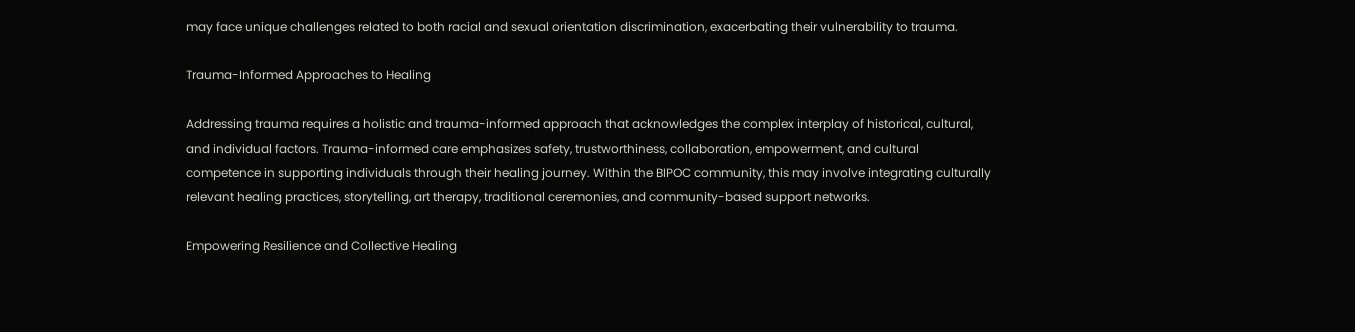may face unique challenges related to both racial and sexual orientation discrimination, exacerbating their vulnerability to trauma.

Trauma-Informed Approaches to Healing

Addressing trauma requires a holistic and trauma-informed approach that acknowledges the complex interplay of historical, cultural, and individual factors. Trauma-informed care emphasizes safety, trustworthiness, collaboration, empowerment, and cultural competence in supporting individuals through their healing journey. Within the BIPOC community, this may involve integrating culturally relevant healing practices, storytelling, art therapy, traditional ceremonies, and community-based support networks.

Empowering Resilience and Collective Healing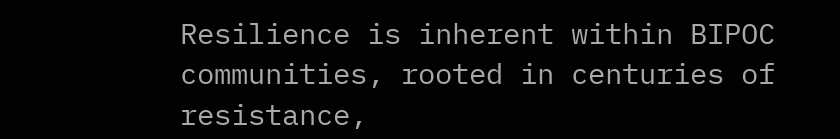Resilience is inherent within BIPOC communities, rooted in centuries of resistance,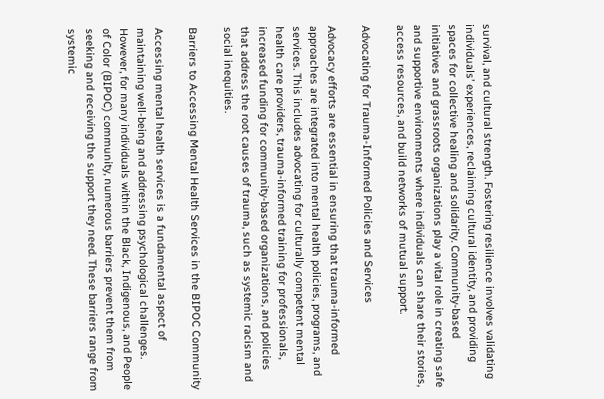survival, and cultural strength. Fostering resilience involves validating individuals’ experiences, reclaiming cultural identity, and providing spaces for collective healing and solidarity. Community-based initiatives and grassroots organizations play a vital role in creating safe and supportive environments where individuals can share their stories, access resources, and build networks of mutual support.

Advocating for Trauma-Informed Policies and Services

Advocacy efforts are essential in ensuring that trauma-informed approaches are integrated into mental health policies, programs, and services. This includes advocating for culturally competent mental health care providers, trauma-informed training for professionals, increased funding for community-based organizations, and policies that address the root causes of trauma, such as systemic racism and social inequities.

Barriers to Accessing Mental Health Services in the BIPOC Community

Accessing mental health services is a fundamental aspect of maintaining well-being and addressing psychological challenges. However, for many individuals within the Black, Indigenous, and People of Color (BIPOC) community, numerous barriers prevent them from seeking and receiving the support they need. These barriers range from systemic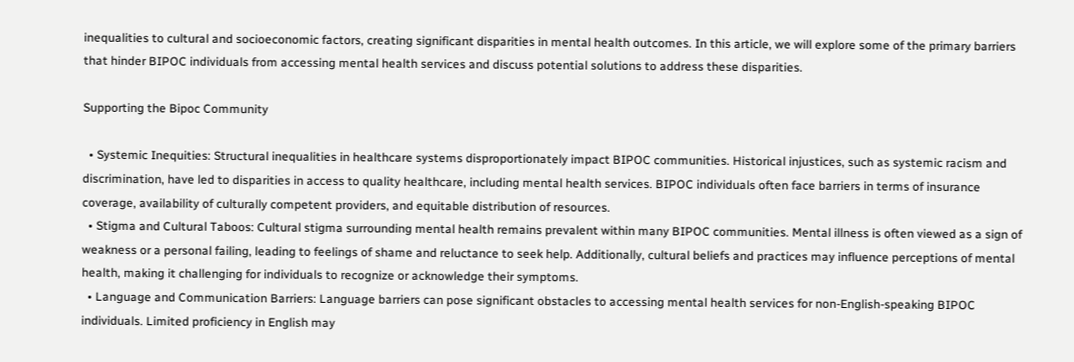inequalities to cultural and socioeconomic factors, creating significant disparities in mental health outcomes. In this article, we will explore some of the primary barriers that hinder BIPOC individuals from accessing mental health services and discuss potential solutions to address these disparities.

Supporting the Bipoc Community

  • Systemic Inequities: Structural inequalities in healthcare systems disproportionately impact BIPOC communities. Historical injustices, such as systemic racism and discrimination, have led to disparities in access to quality healthcare, including mental health services. BIPOC individuals often face barriers in terms of insurance coverage, availability of culturally competent providers, and equitable distribution of resources.
  • Stigma and Cultural Taboos: Cultural stigma surrounding mental health remains prevalent within many BIPOC communities. Mental illness is often viewed as a sign of weakness or a personal failing, leading to feelings of shame and reluctance to seek help. Additionally, cultural beliefs and practices may influence perceptions of mental health, making it challenging for individuals to recognize or acknowledge their symptoms.
  • Language and Communication Barriers: Language barriers can pose significant obstacles to accessing mental health services for non-English-speaking BIPOC individuals. Limited proficiency in English may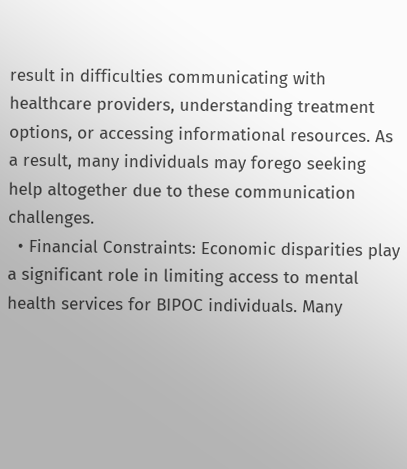result in difficulties communicating with healthcare providers, understanding treatment options, or accessing informational resources. As a result, many individuals may forego seeking help altogether due to these communication challenges.
  • Financial Constraints: Economic disparities play a significant role in limiting access to mental health services for BIPOC individuals. Many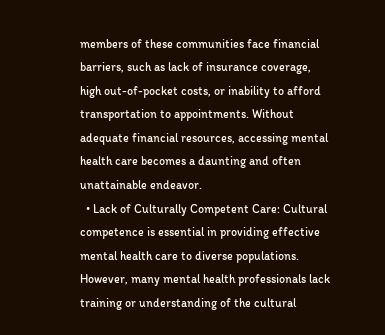members of these communities face financial barriers, such as lack of insurance coverage, high out-of-pocket costs, or inability to afford transportation to appointments. Without adequate financial resources, accessing mental health care becomes a daunting and often unattainable endeavor.
  • Lack of Culturally Competent Care: Cultural competence is essential in providing effective mental health care to diverse populations. However, many mental health professionals lack training or understanding of the cultural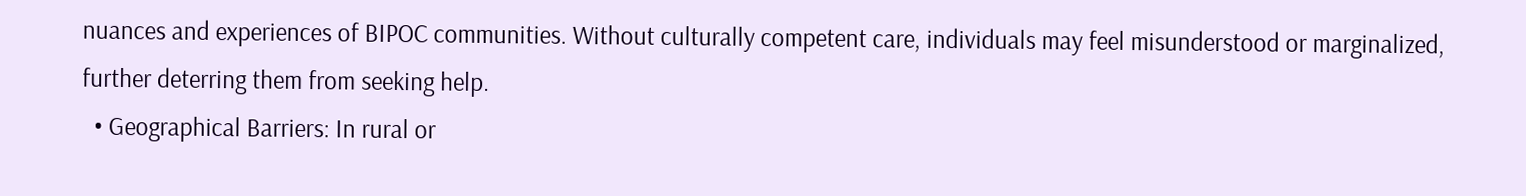nuances and experiences of BIPOC communities. Without culturally competent care, individuals may feel misunderstood or marginalized, further deterring them from seeking help.
  • Geographical Barriers: In rural or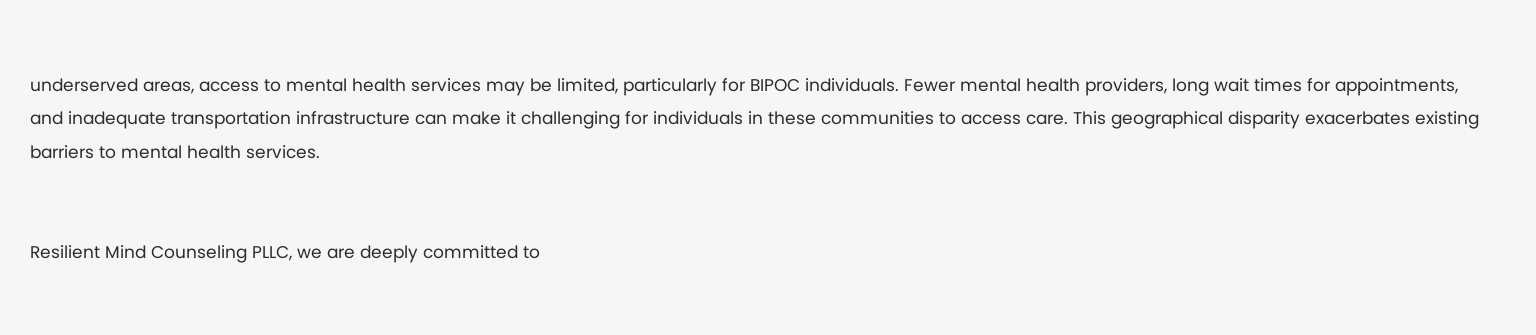underserved areas, access to mental health services may be limited, particularly for BIPOC individuals. Fewer mental health providers, long wait times for appointments, and inadequate transportation infrastructure can make it challenging for individuals in these communities to access care. This geographical disparity exacerbates existing barriers to mental health services.


Resilient Mind Counseling PLLC, we are deeply committed to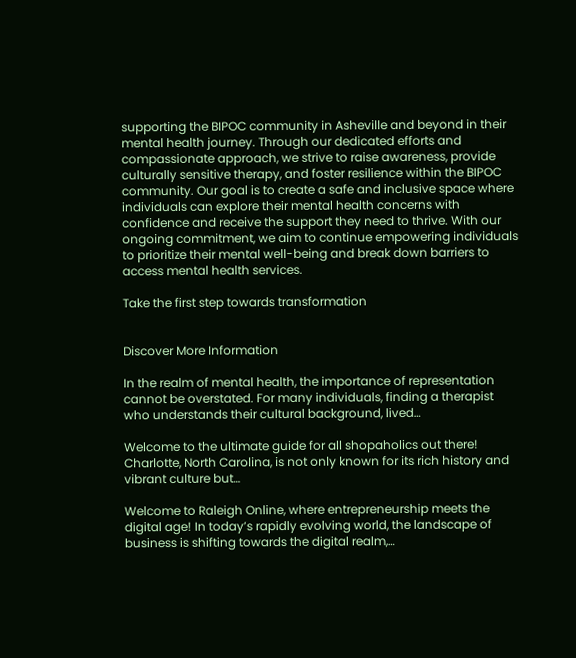supporting the BIPOC community in Asheville and beyond in their mental health journey. Through our dedicated efforts and compassionate approach, we strive to raise awareness, provide culturally sensitive therapy, and foster resilience within the BIPOC community. Our goal is to create a safe and inclusive space where individuals can explore their mental health concerns with confidence and receive the support they need to thrive. With our ongoing commitment, we aim to continue empowering individuals to prioritize their mental well-being and break down barriers to access mental health services.

Take the first step towards transformation


Discover More Information

In the realm of mental health, the importance of representation cannot be overstated. For many individuals, finding a therapist who understands their cultural background, lived…

Welcome to the ultimate guide for all shopaholics out there! Charlotte, North Carolina, is not only known for its rich history and vibrant culture but…

Welcome to Raleigh Online, where entrepreneurship meets the digital age! In today’s rapidly evolving world, the landscape of business is shifting towards the digital realm,…